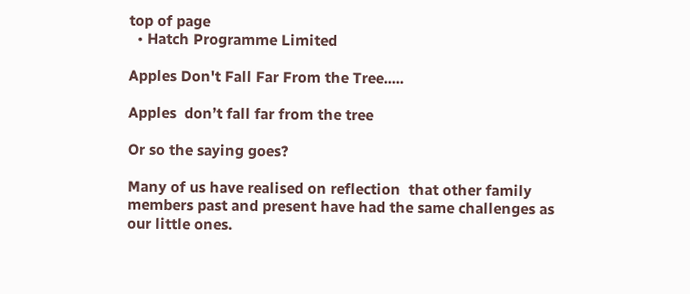top of page
  • Hatch Programme Limited

Apples Don't Fall Far From the Tree.....

Apples  don’t fall far from the tree

Or so the saying goes?

Many of us have realised on reflection  that other family members past and present have had the same challenges as our little ones.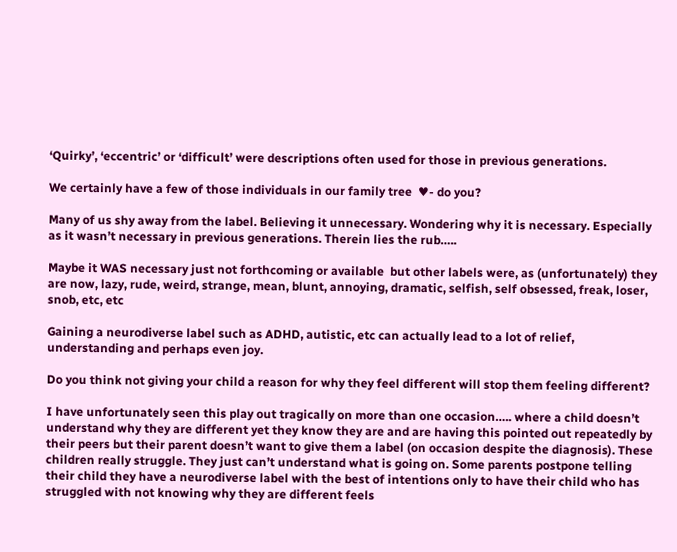‘Quirky’, ‘eccentric’ or ‘difficult’ were descriptions often used for those in previous generations.

We certainly have a few of those individuals in our family tree  ♥- do you?

Many of us shy away from the label. Believing it unnecessary. Wondering why it is necessary. Especially as it wasn’t necessary in previous generations. Therein lies the rub…..

Maybe it WAS necessary just not forthcoming or available  but other labels were, as (unfortunately) they are now, lazy, rude, weird, strange, mean, blunt, annoying, dramatic, selfish, self obsessed, freak, loser, snob, etc, etc

Gaining a neurodiverse label such as ADHD, autistic, etc can actually lead to a lot of relief, understanding and perhaps even joy.

Do you think not giving your child a reason for why they feel different will stop them feeling different?

I have unfortunately seen this play out tragically on more than one occasion….. where a child doesn’t understand why they are different yet they know they are and are having this pointed out repeatedly by their peers but their parent doesn’t want to give them a label (on occasion despite the diagnosis). These children really struggle. They just can’t understand what is going on. Some parents postpone telling their child they have a neurodiverse label with the best of intentions only to have their child who has struggled with not knowing why they are different feels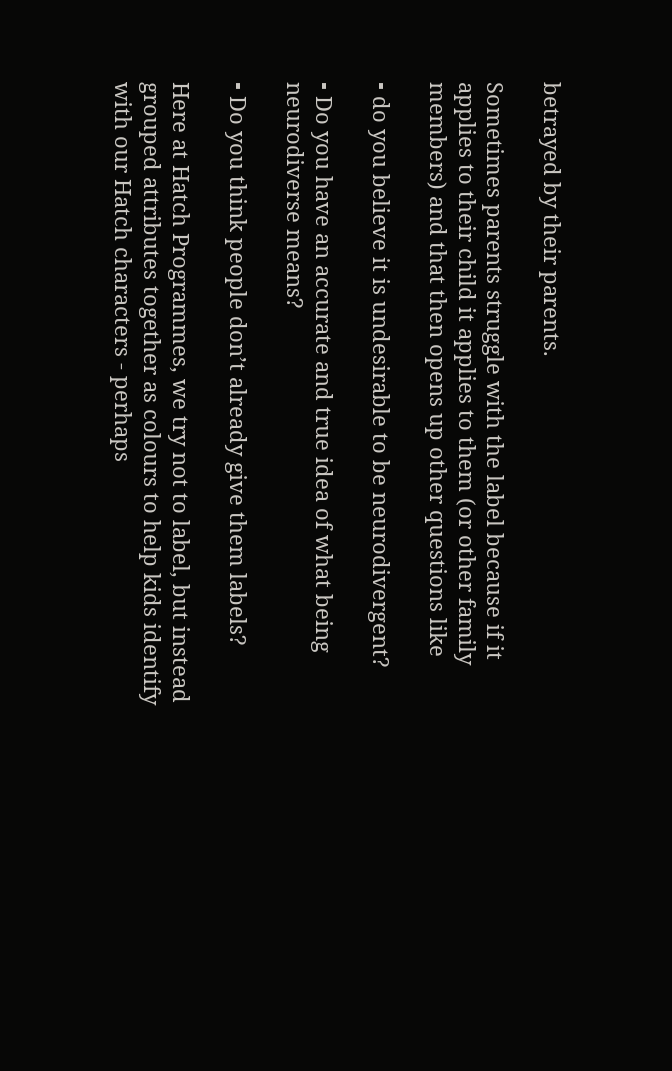betrayed by their parents.

Sometimes parents struggle with the label because if it applies to their child it applies to them (or other family members) and that then opens up other questions like

⁃ do you believe it is undesirable to be neurodivergent?

⁃ Do you have an accurate and true idea of what being neurodiverse means?

⁃ Do you think people don’t already give them labels?

Here at Hatch Programmes, we try not to label, but instead grouped attributes together as colours to help kids identify with our Hatch characters - perhaps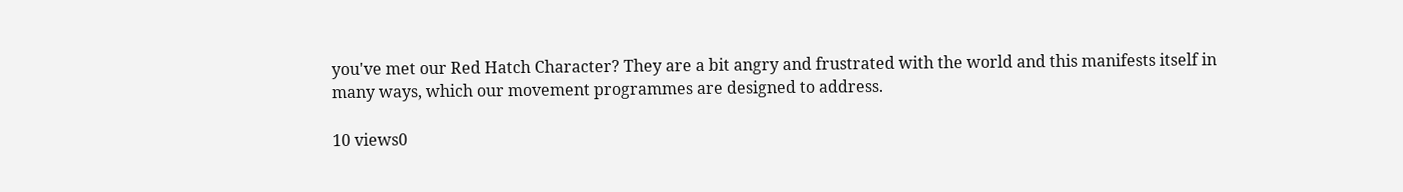you've met our Red Hatch Character? They are a bit angry and frustrated with the world and this manifests itself in many ways, which our movement programmes are designed to address.

10 views0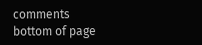comments
bottom of page